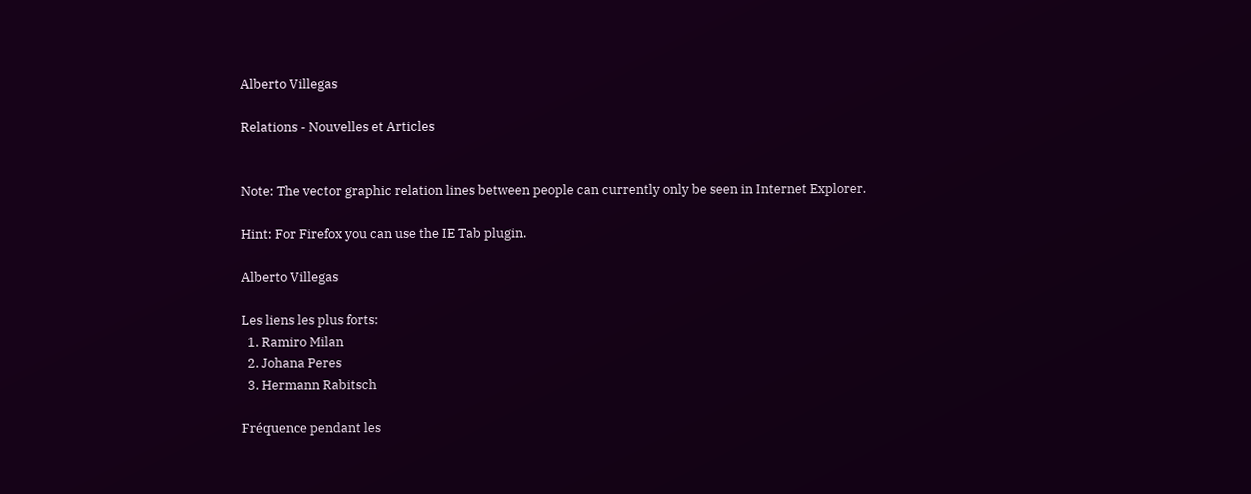Alberto Villegas

Relations - Nouvelles et Articles


Note: The vector graphic relation lines between people can currently only be seen in Internet Explorer.

Hint: For Firefox you can use the IE Tab plugin.

Alberto Villegas

Les liens les plus forts:
  1. Ramiro Milan
  2. Johana Peres
  3. Hermann Rabitsch

Fréquence pendant les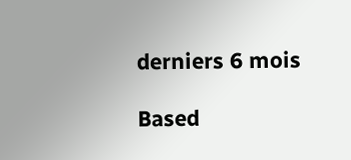derniers 6 mois

Based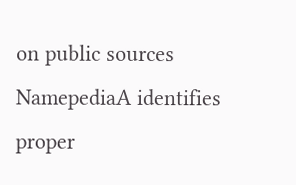on public sources NamepediaA identifies proper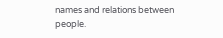names and relations between people.